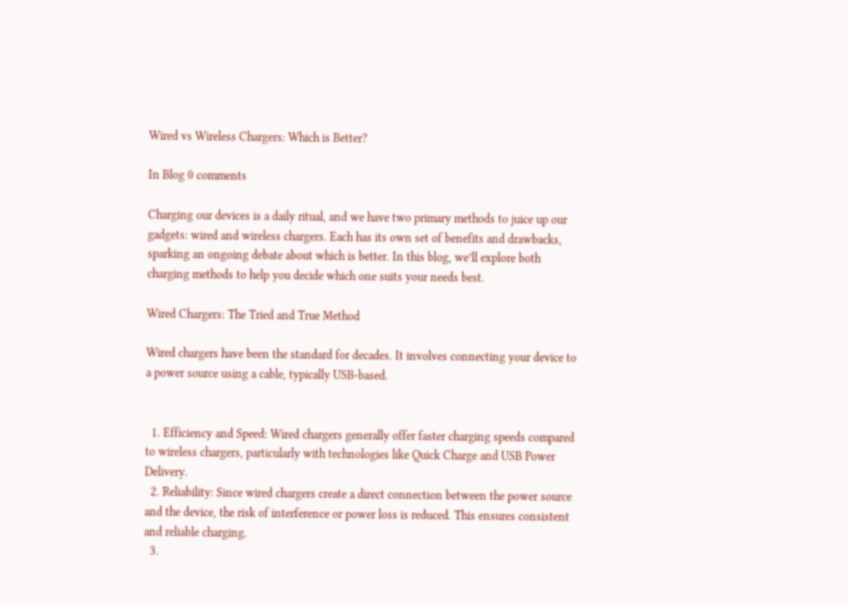Wired vs Wireless Chargers: Which is Better?

In Blog 0 comments

Charging our devices is a daily ritual, and we have two primary methods to juice up our gadgets: wired and wireless chargers. Each has its own set of benefits and drawbacks, sparking an ongoing debate about which is better. In this blog, we’ll explore both charging methods to help you decide which one suits your needs best.

Wired Chargers: The Tried and True Method

Wired chargers have been the standard for decades. It involves connecting your device to a power source using a cable, typically USB-based.


  1. Efficiency and Speed: Wired chargers generally offer faster charging speeds compared to wireless chargers, particularly with technologies like Quick Charge and USB Power Delivery.
  2. Reliability: Since wired chargers create a direct connection between the power source and the device, the risk of interference or power loss is reduced. This ensures consistent and reliable charging.
  3.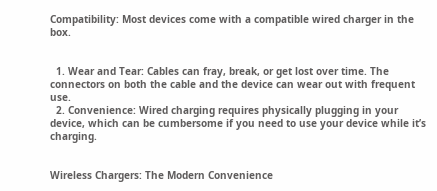Compatibility: Most devices come with a compatible wired charger in the box.


  1. Wear and Tear: Cables can fray, break, or get lost over time. The connectors on both the cable and the device can wear out with frequent use.
  2. Convenience: Wired charging requires physically plugging in your device, which can be cumbersome if you need to use your device while it’s charging.


Wireless Chargers: The Modern Convenience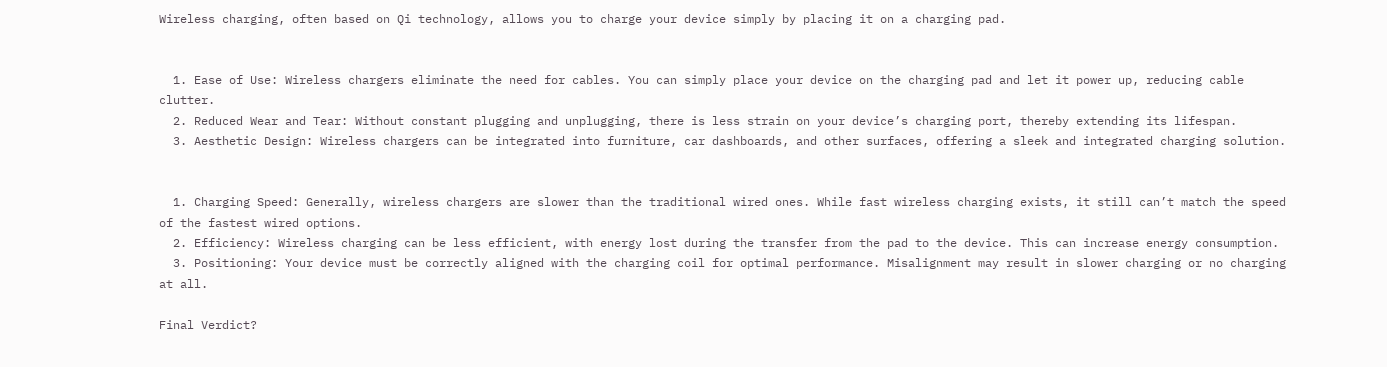Wireless charging, often based on Qi technology, allows you to charge your device simply by placing it on a charging pad.


  1. Ease of Use: Wireless chargers eliminate the need for cables. You can simply place your device on the charging pad and let it power up, reducing cable clutter.
  2. Reduced Wear and Tear: Without constant plugging and unplugging, there is less strain on your device’s charging port, thereby extending its lifespan.
  3. Aesthetic Design: Wireless chargers can be integrated into furniture, car dashboards, and other surfaces, offering a sleek and integrated charging solution.


  1. Charging Speed: Generally, wireless chargers are slower than the traditional wired ones. While fast wireless charging exists, it still can’t match the speed of the fastest wired options.
  2. Efficiency: Wireless charging can be less efficient, with energy lost during the transfer from the pad to the device. This can increase energy consumption.
  3. Positioning: Your device must be correctly aligned with the charging coil for optimal performance. Misalignment may result in slower charging or no charging at all.

Final Verdict?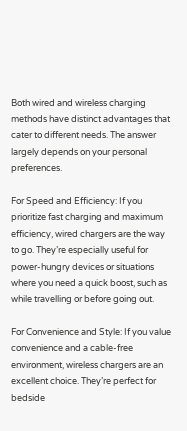Both wired and wireless charging methods have distinct advantages that cater to different needs. The answer largely depends on your personal preferences.

For Speed and Efficiency: If you prioritize fast charging and maximum efficiency, wired chargers are the way to go. They’re especially useful for power-hungry devices or situations where you need a quick boost, such as while travelling or before going out.

For Convenience and Style: If you value convenience and a cable-free environment, wireless chargers are an excellent choice. They’re perfect for bedside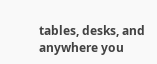tables, desks, and anywhere you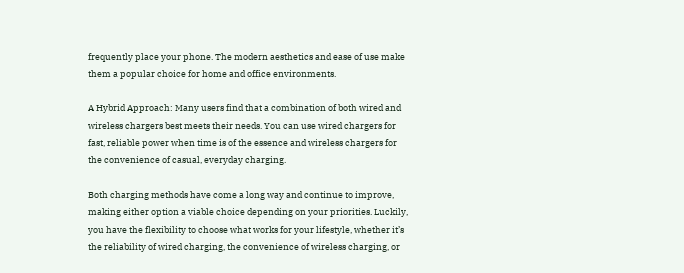frequently place your phone. The modern aesthetics and ease of use make them a popular choice for home and office environments.

A Hybrid Approach: Many users find that a combination of both wired and wireless chargers best meets their needs. You can use wired chargers for fast, reliable power when time is of the essence and wireless chargers for the convenience of casual, everyday charging.

Both charging methods have come a long way and continue to improve, making either option a viable choice depending on your priorities. Luckily, you have the flexibility to choose what works for your lifestyle, whether it’s the reliability of wired charging, the convenience of wireless charging, or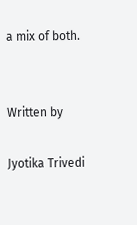a mix of both.


Written by

Jyotika Trivedi